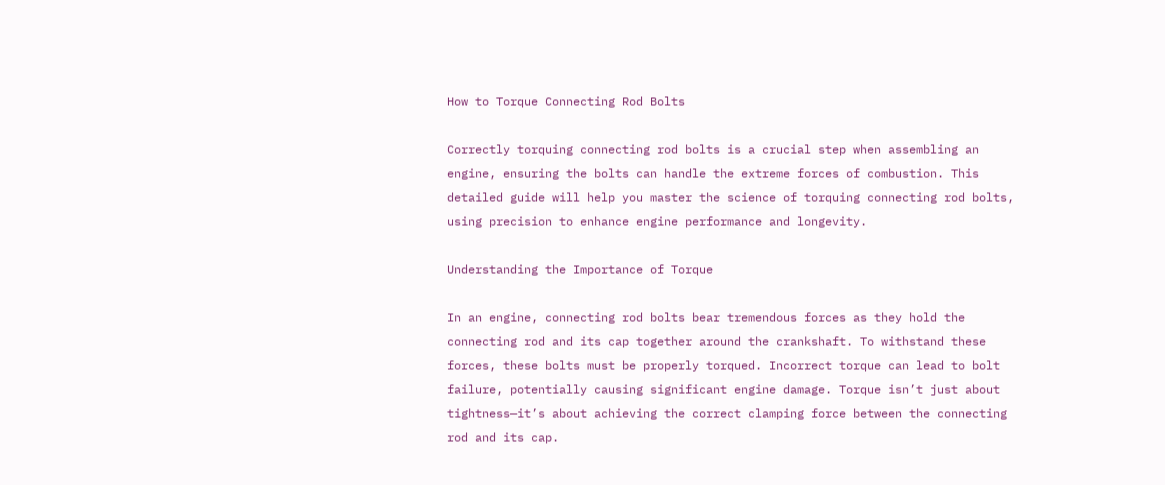How to Torque Connecting Rod Bolts

Correctly torquing connecting rod bolts is a crucial step when assembling an engine, ensuring the bolts can handle the extreme forces of combustion. This detailed guide will help you master the science of torquing connecting rod bolts, using precision to enhance engine performance and longevity.

Understanding the Importance of Torque

In an engine, connecting rod bolts bear tremendous forces as they hold the connecting rod and its cap together around the crankshaft. To withstand these forces, these bolts must be properly torqued. Incorrect torque can lead to bolt failure, potentially causing significant engine damage. Torque isn’t just about tightness—it’s about achieving the correct clamping force between the connecting rod and its cap.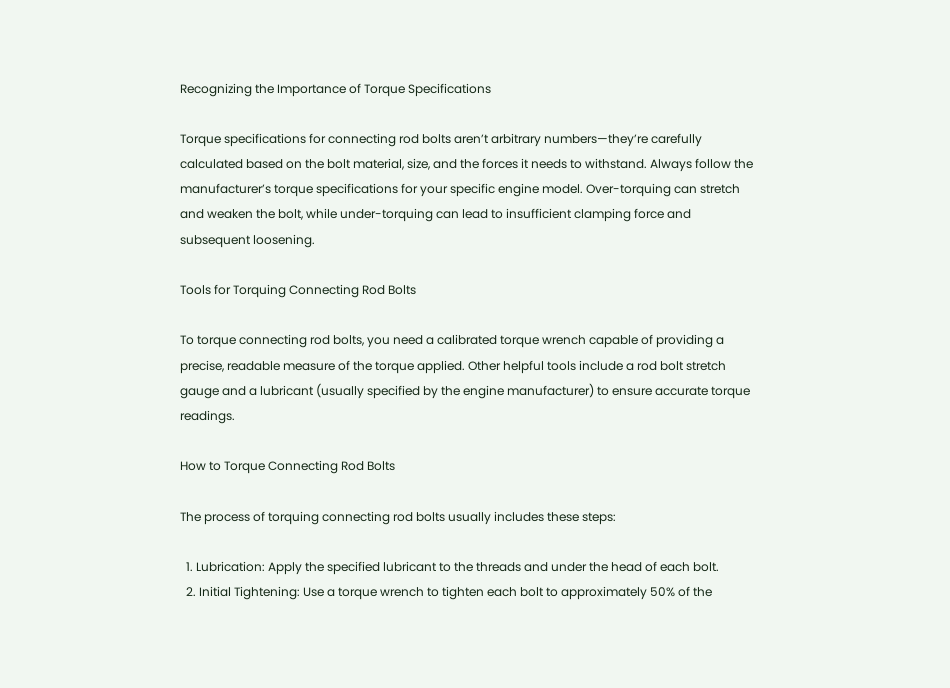Recognizing the Importance of Torque Specifications

Torque specifications for connecting rod bolts aren’t arbitrary numbers—they’re carefully calculated based on the bolt material, size, and the forces it needs to withstand. Always follow the manufacturer’s torque specifications for your specific engine model. Over-torquing can stretch and weaken the bolt, while under-torquing can lead to insufficient clamping force and subsequent loosening.

Tools for Torquing Connecting Rod Bolts

To torque connecting rod bolts, you need a calibrated torque wrench capable of providing a precise, readable measure of the torque applied. Other helpful tools include a rod bolt stretch gauge and a lubricant (usually specified by the engine manufacturer) to ensure accurate torque readings.

How to Torque Connecting Rod Bolts

The process of torquing connecting rod bolts usually includes these steps:

  1. Lubrication: Apply the specified lubricant to the threads and under the head of each bolt.
  2. Initial Tightening: Use a torque wrench to tighten each bolt to approximately 50% of the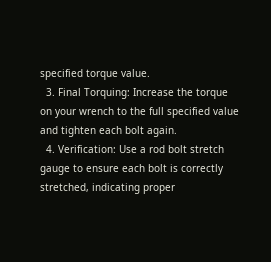specified torque value.
  3. Final Torquing: Increase the torque on your wrench to the full specified value and tighten each bolt again.
  4. Verification: Use a rod bolt stretch gauge to ensure each bolt is correctly stretched, indicating proper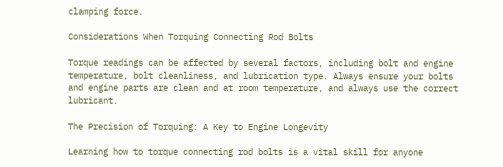clamping force.

Considerations When Torquing Connecting Rod Bolts

Torque readings can be affected by several factors, including bolt and engine temperature, bolt cleanliness, and lubrication type. Always ensure your bolts and engine parts are clean and at room temperature, and always use the correct lubricant.

The Precision of Torquing: A Key to Engine Longevity

Learning how to torque connecting rod bolts is a vital skill for anyone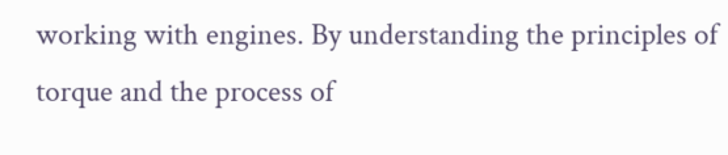working with engines. By understanding the principles of torque and the process of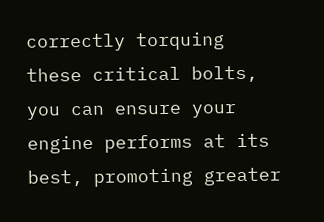correctly torquing these critical bolts, you can ensure your engine performs at its best, promoting greater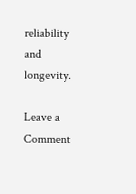reliability and longevity.

Leave a Comment